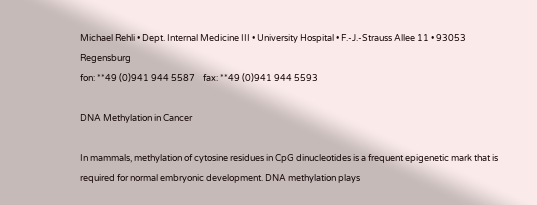Michael Rehli • Dept. Internal Medicine III • University Hospital • F.-J.-Strauss Allee 11 • 93053 Regensburg
fon: **49 (0)941 944 5587    fax: **49 (0)941 944 5593

DNA Methylation in Cancer

In mammals, methylation of cytosine residues in CpG dinucleotides is a frequent epigenetic mark that is required for normal embryonic development. DNA methylation plays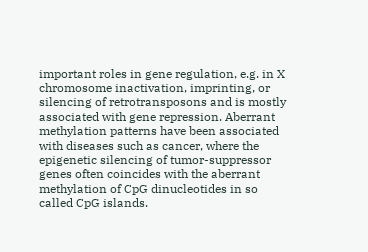important roles in gene regulation, e.g. in X chromosome inactivation, imprinting, or silencing of retrotransposons and is mostly associated with gene repression. Aberrant methylation patterns have been associated with diseases such as cancer, where the epigenetic silencing of tumor-suppressor genes often coincides with the aberrant methylation of CpG dinucleotides in so called CpG islands.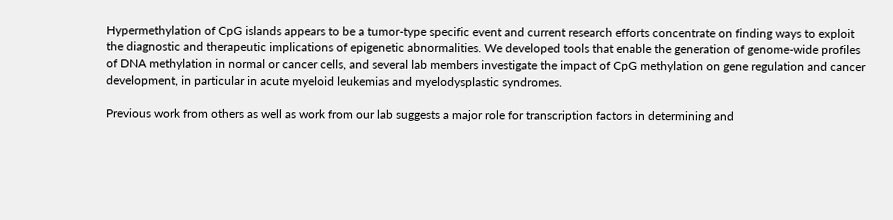Hypermethylation of CpG islands appears to be a tumor-type specific event and current research efforts concentrate on finding ways to exploit the diagnostic and therapeutic implications of epigenetic abnormalities. We developed tools that enable the generation of genome-wide profiles of DNA methylation in normal or cancer cells, and several lab members investigate the impact of CpG methylation on gene regulation and cancer development, in particular in acute myeloid leukemias and myelodysplastic syndromes.

Previous work from others as well as work from our lab suggests a major role for transcription factors in determining and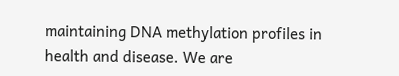maintaining DNA methylation profiles in health and disease. We are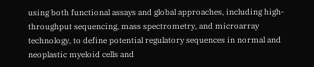using both functional assays and global approaches, including high-throughput sequencing, mass spectrometry, and microarray technology, to define potential regulatory sequences in normal and neoplastic myeloid cells and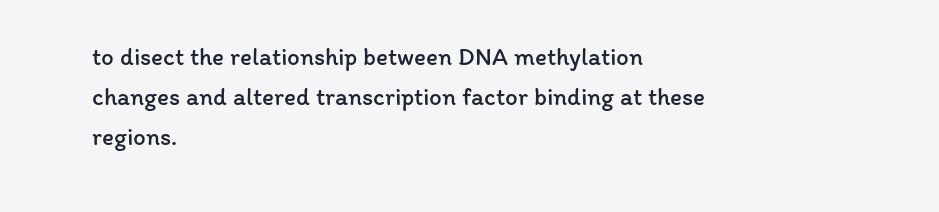to disect the relationship between DNA methylation changes and altered transcription factor binding at these regions.